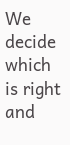We decide which is right and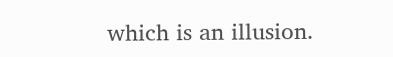which is an illusion.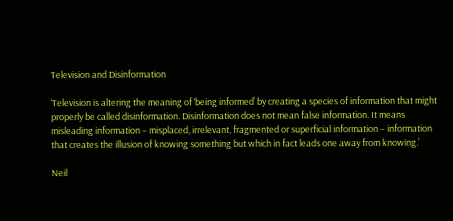Television and Disinformation

‘Television is altering the meaning of ‘being informed’ by creating a species of information that might properly be called disinformation. Disinformation does not mean false information. It means misleading information – misplaced, irrelevant, fragmented or superficial information – information that creates the illusion of knowing something but which in fact leads one away from knowing.’

Neil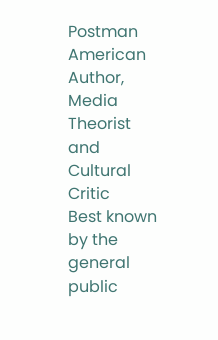Postman
American Author, Media Theorist and Cultural Critic
Best known by the general public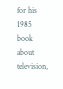for his 1985 book about television,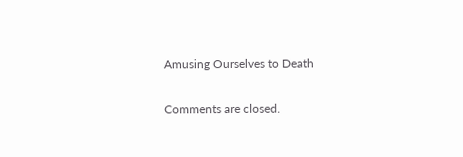Amusing Ourselves to Death

Comments are closed.